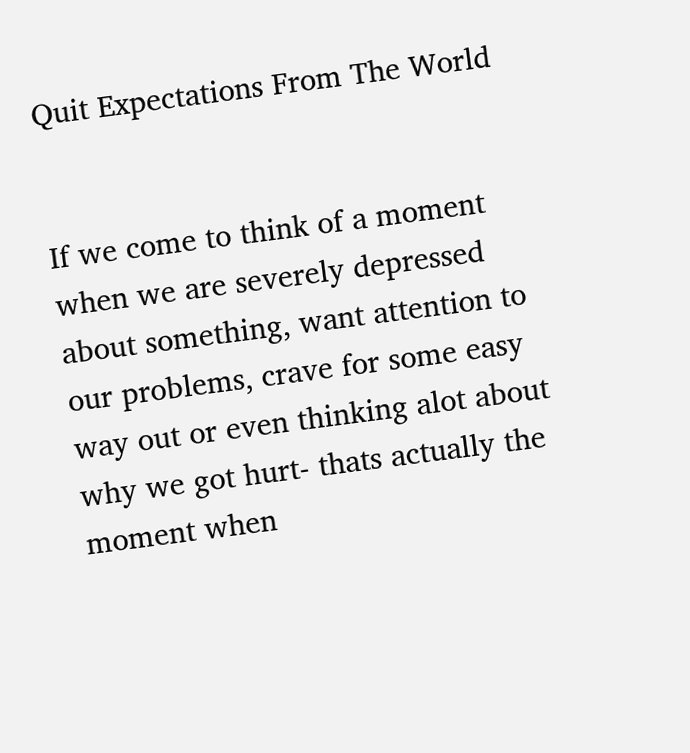Quit Expectations From The World


If we come to think of a moment when we are severely depressed about something, want attention to our problems, crave for some easy way out or even thinking alot about why we got hurt- thats actually the moment when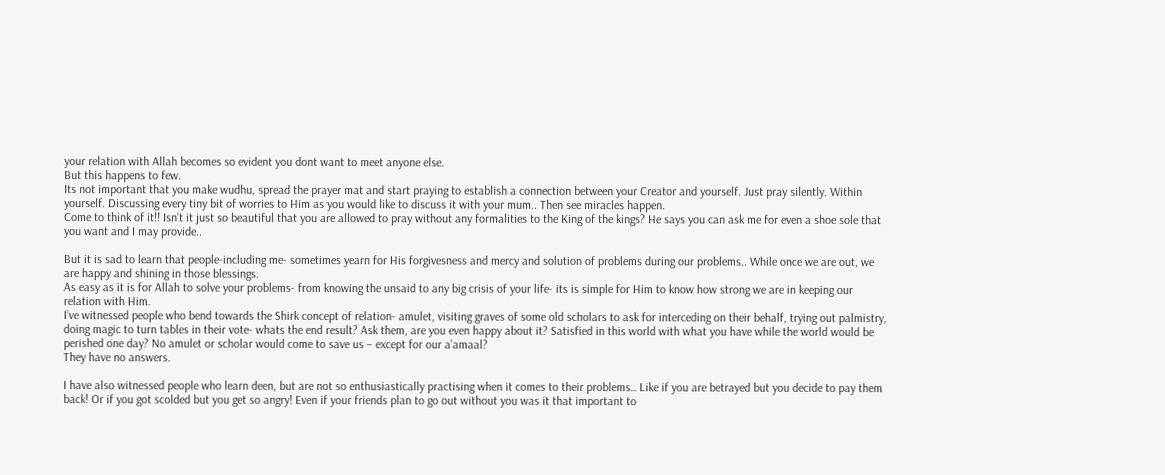your relation with Allah becomes so evident you dont want to meet anyone else.
But this happens to few.
Its not important that you make wudhu, spread the prayer mat and start praying to establish a connection between your Creator and yourself. Just pray silently. Within yourself. Discussing every tiny bit of worries to Him as you would like to discuss it with your mum.. Then see miracles happen.
Come to think of it!! Isn’t it just so beautiful that you are allowed to pray without any formalities to the King of the kings? He says you can ask me for even a shoe sole that you want and I may provide..

But it is sad to learn that people-including me- sometimes yearn for His forgivesness and mercy and solution of problems during our problems.. While once we are out, we are happy and shining in those blessings.
As easy as it is for Allah to solve your problems- from knowing the unsaid to any big crisis of your life- its is simple for Him to know how strong we are in keeping our relation with Him.
I’ve witnessed people who bend towards the Shirk concept of relation- amulet, visiting graves of some old scholars to ask for interceding on their behalf, trying out palmistry, doing magic to turn tables in their vote- whats the end result? Ask them, are you even happy about it? Satisfied in this world with what you have while the world would be perished one day? No amulet or scholar would come to save us – except for our a’amaal?
They have no answers.

I have also witnessed people who learn deen, but are not so enthusiastically practising when it comes to their problems.. Like if you are betrayed but you decide to pay them back! Or if you got scolded but you get so angry! Even if your friends plan to go out without you was it that important to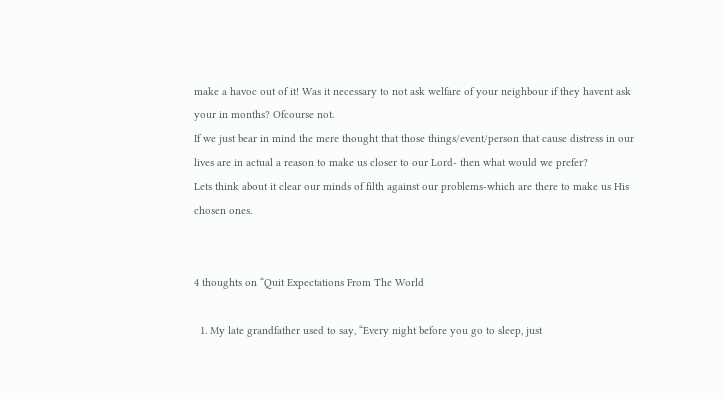make a havoc out of it! Was it necessary to not ask welfare of your neighbour if they havent ask your in months? Ofcourse not.
If we just bear in mind the mere thought that those things/event/person that cause distress in our lives are in actual a reason to make us closer to our Lord- then what would we prefer?
Lets think about it clear our minds of filth against our problems-which are there to make us His chosen ones.


4 thoughts on “Quit Expectations From The World

  1. My late grandfather used to say, “Every night before you go to sleep, just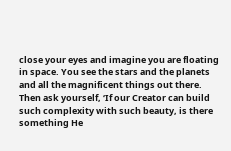close your eyes and imagine you are floating in space. You see the stars and the planets and all the magnificent things out there. Then ask yourself, ‘If our Creator can build such complexity with such beauty, is there something He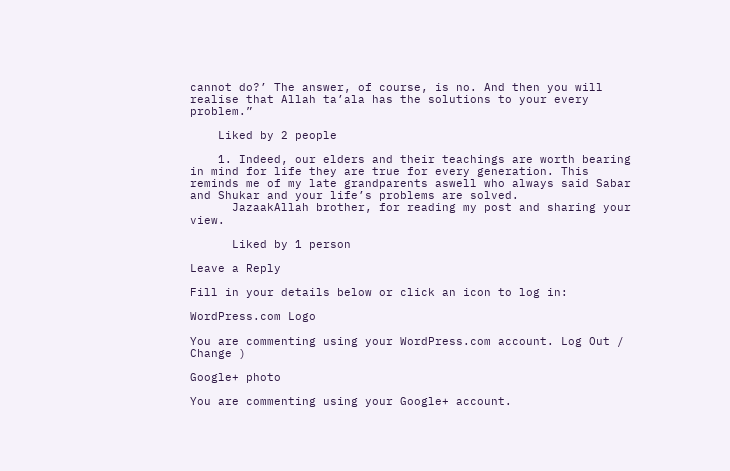cannot do?’ The answer, of course, is no. And then you will realise that Allah ta’ala has the solutions to your every problem.”

    Liked by 2 people

    1. Indeed, our elders and their teachings are worth bearing in mind for life they are true for every generation. This reminds me of my late grandparents aswell who always said Sabar and Shukar and your life’s problems are solved.
      JazaakAllah brother, for reading my post and sharing your view.

      Liked by 1 person

Leave a Reply

Fill in your details below or click an icon to log in:

WordPress.com Logo

You are commenting using your WordPress.com account. Log Out /  Change )

Google+ photo

You are commenting using your Google+ account.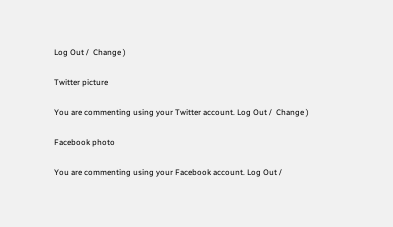Log Out /  Change )

Twitter picture

You are commenting using your Twitter account. Log Out /  Change )

Facebook photo

You are commenting using your Facebook account. Log Out /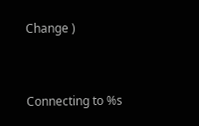Change )


Connecting to %s